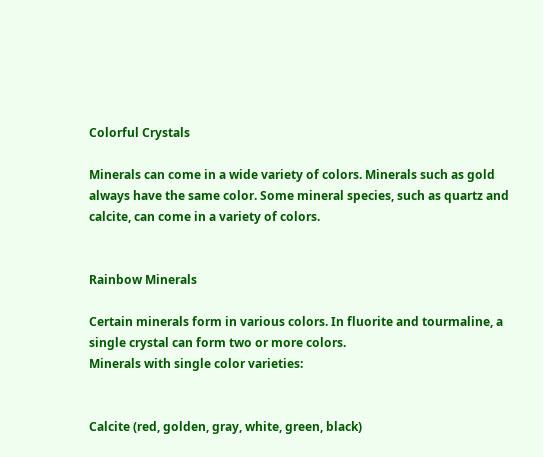Colorful Crystals

Minerals can come in a wide variety of colors. Minerals such as gold always have the same color. Some mineral species, such as quartz and calcite, can come in a variety of colors.


Rainbow Minerals

Certain minerals form in various colors. In fluorite and tourmaline, a single crystal can form two or more colors.
Minerals with single color varieties:


Calcite (red, golden, gray, white, green, black)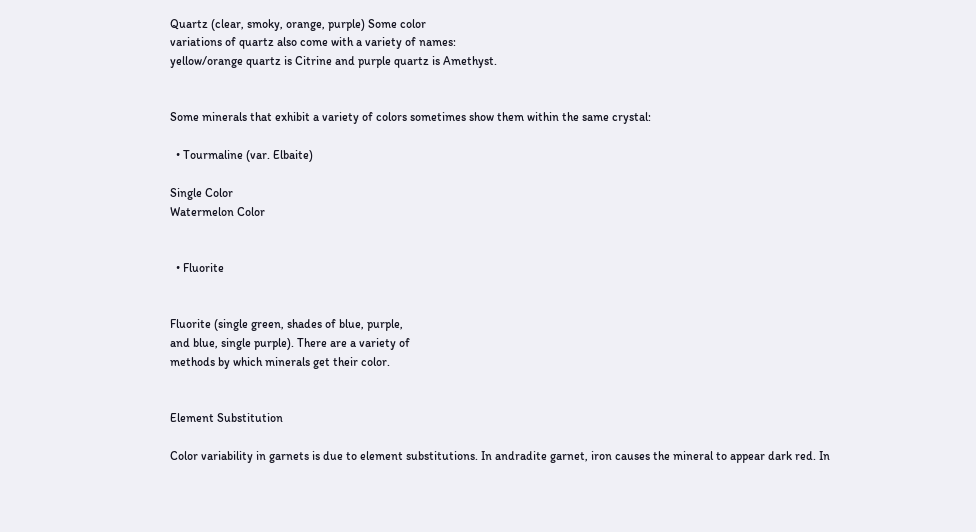Quartz (clear, smoky, orange, purple) Some color
variations of quartz also come with a variety of names:
yellow/orange quartz is Citrine and purple quartz is Amethyst.


Some minerals that exhibit a variety of colors sometimes show them within the same crystal:

  • Tourmaline (var. Elbaite)

Single Color
Watermelon Color


  • Fluorite


Fluorite (single green, shades of blue, purple,
and blue, single purple). There are a variety of
methods by which minerals get their color.


Element Substitution

Color variability in garnets is due to element substitutions. In andradite garnet, iron causes the mineral to appear dark red. In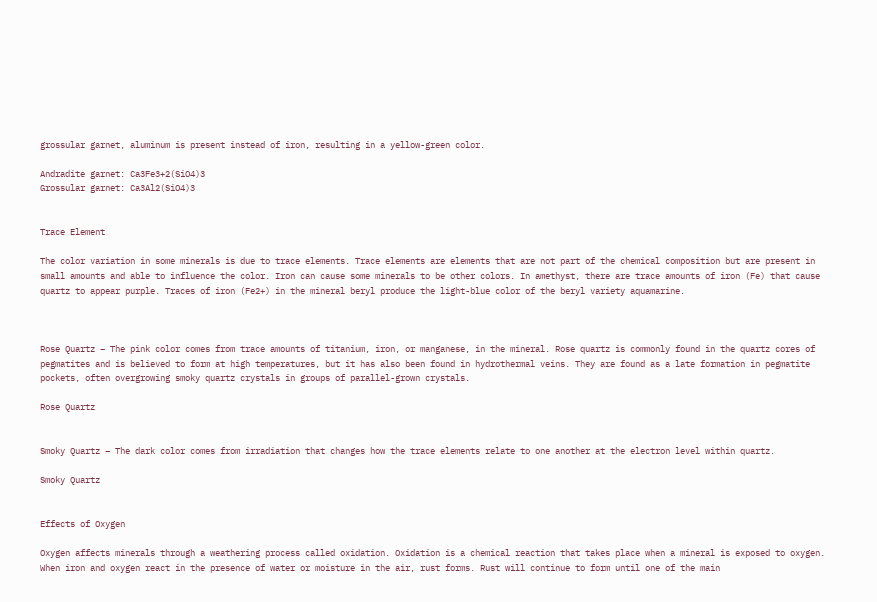grossular garnet, aluminum is present instead of iron, resulting in a yellow-green color.

Andradite garnet: Ca3Fe3+2(SiO4)3
Grossular garnet: Ca3Al2(SiO4)3


Trace Element

The color variation in some minerals is due to trace elements. Trace elements are elements that are not part of the chemical composition but are present in small amounts and able to influence the color. Iron can cause some minerals to be other colors. In amethyst, there are trace amounts of iron (Fe) that cause quartz to appear purple. Traces of iron (Fe2+) in the mineral beryl produce the light-blue color of the beryl variety aquamarine.



Rose Quartz – The pink color comes from trace amounts of titanium, iron, or manganese, in the mineral. Rose quartz is commonly found in the quartz cores of pegmatites and is believed to form at high temperatures, but it has also been found in hydrothermal veins. They are found as a late formation in pegmatite pockets, often overgrowing smoky quartz crystals in groups of parallel-grown crystals.

Rose Quartz


Smoky Quartz – The dark color comes from irradiation that changes how the trace elements relate to one another at the electron level within quartz.

Smoky Quartz


Effects of Oxygen

Oxygen affects minerals through a weathering process called oxidation. Oxidation is a chemical reaction that takes place when a mineral is exposed to oxygen. When iron and oxygen react in the presence of water or moisture in the air, rust forms. Rust will continue to form until one of the main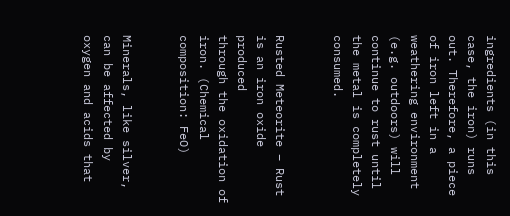ingredients (in this case, the iron) runs out. Therefore, a piece of iron left in a weathering environment (e.g. outdoors) will continue to rust until the metal is completely consumed.


Rusted Meteorite – Rust is an iron oxide produced
through the oxidation of iron. (Chemical composition: FeO)


Minerals, like silver, can be affected by oxygen and acids that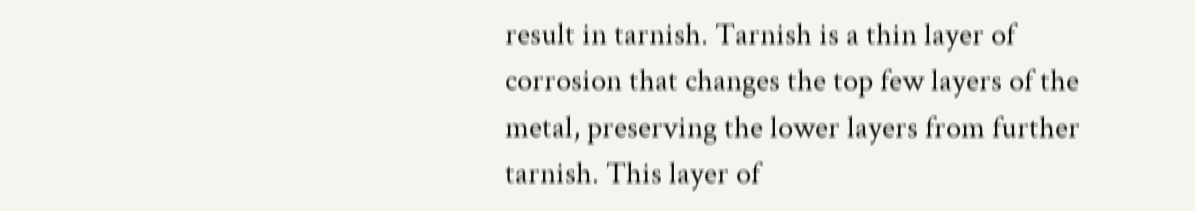result in tarnish. Tarnish is a thin layer of corrosion that changes the top few layers of the metal, preserving the lower layers from further tarnish. This layer of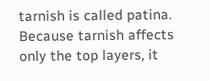tarnish is called patina. Because tarnish affects only the top layers, it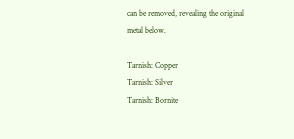can be removed, revealing the original metal below.

Tarnish: Copper
Tarnish: Silver
Tarnish: Bornite